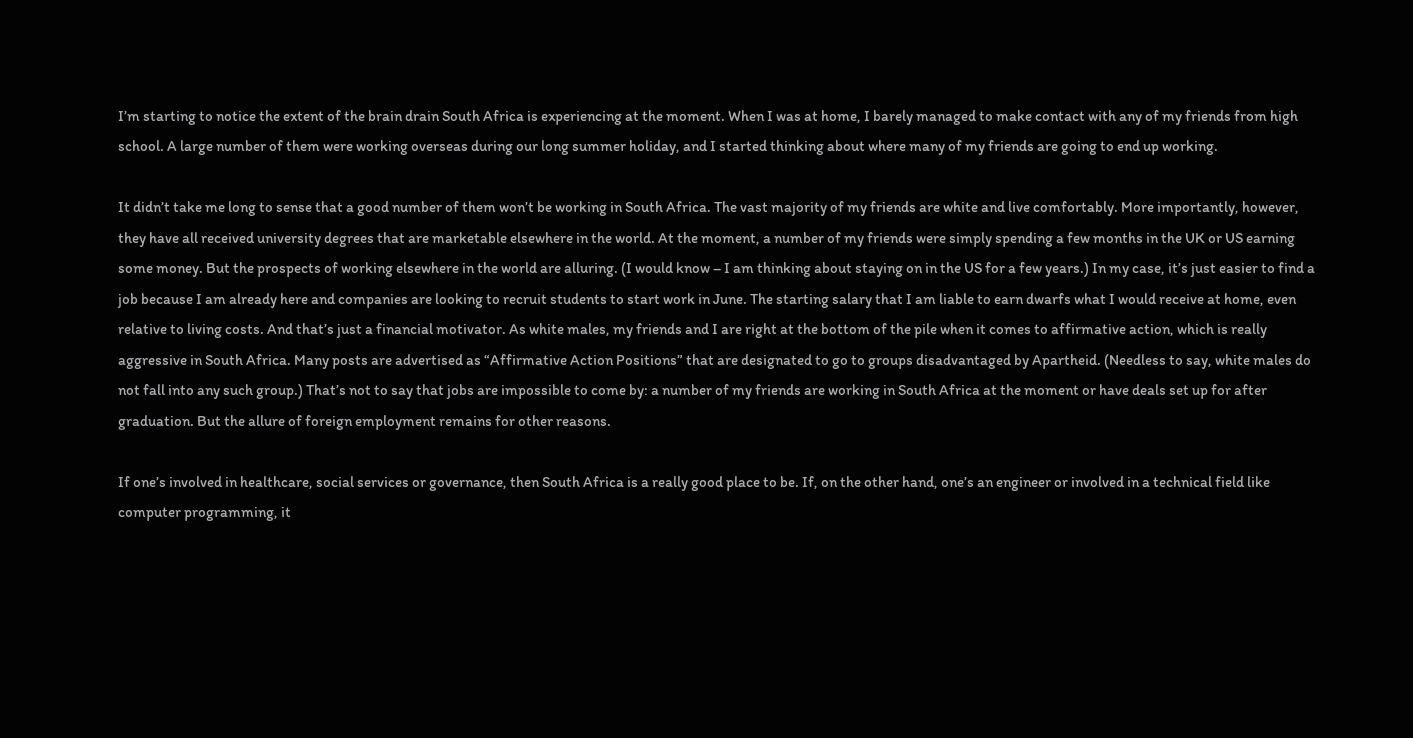I’m starting to notice the extent of the brain drain South Africa is experiencing at the moment. When I was at home, I barely managed to make contact with any of my friends from high school. A large number of them were working overseas during our long summer holiday, and I started thinking about where many of my friends are going to end up working.

It didn’t take me long to sense that a good number of them won’t be working in South Africa. The vast majority of my friends are white and live comfortably. More importantly, however, they have all received university degrees that are marketable elsewhere in the world. At the moment, a number of my friends were simply spending a few months in the UK or US earning some money. But the prospects of working elsewhere in the world are alluring. (I would know – I am thinking about staying on in the US for a few years.) In my case, it’s just easier to find a job because I am already here and companies are looking to recruit students to start work in June. The starting salary that I am liable to earn dwarfs what I would receive at home, even relative to living costs. And that’s just a financial motivator. As white males, my friends and I are right at the bottom of the pile when it comes to affirmative action, which is really aggressive in South Africa. Many posts are advertised as “Affirmative Action Positions” that are designated to go to groups disadvantaged by Apartheid. (Needless to say, white males do not fall into any such group.) That’s not to say that jobs are impossible to come by: a number of my friends are working in South Africa at the moment or have deals set up for after graduation. But the allure of foreign employment remains for other reasons.

If one’s involved in healthcare, social services or governance, then South Africa is a really good place to be. If, on the other hand, one’s an engineer or involved in a technical field like computer programming, it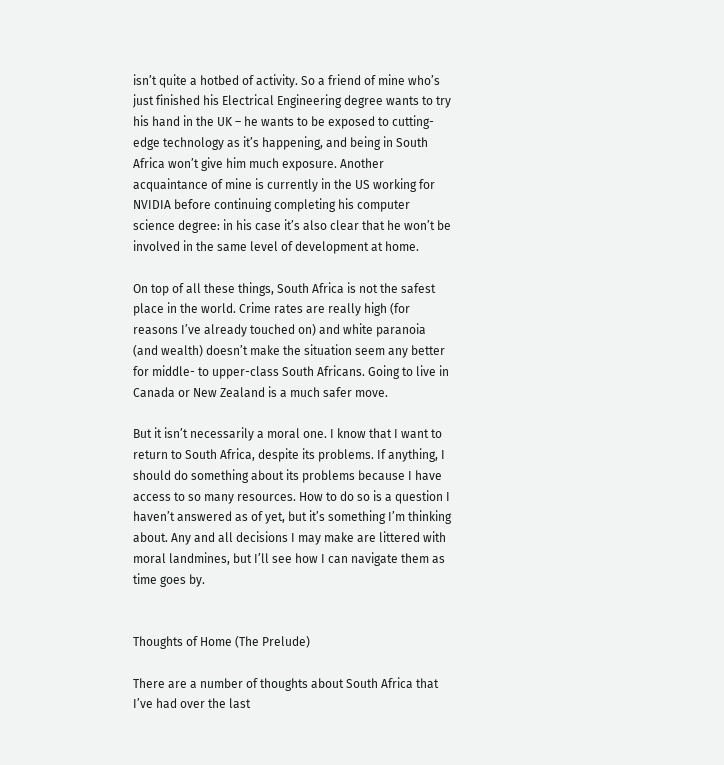isn’t quite a hotbed of activity. So a friend of mine who’s just finished his Electrical Engineering degree wants to try his hand in the UK – he wants to be exposed to cutting-edge technology as it’s happening, and being in South Africa won’t give him much exposure. Another acquaintance of mine is currently in the US working for NVIDIA before continuing completing his computer science degree: in his case it’s also clear that he won’t be involved in the same level of development at home.

On top of all these things, South Africa is not the safest place in the world. Crime rates are really high (for reasons I’ve already touched on) and white paranoia (and wealth) doesn’t make the situation seem any better for middle- to upper-class South Africans. Going to live in Canada or New Zealand is a much safer move.

But it isn’t necessarily a moral one. I know that I want to return to South Africa, despite its problems. If anything, I should do something about its problems because I have access to so many resources. How to do so is a question I haven’t answered as of yet, but it’s something I’m thinking about. Any and all decisions I may make are littered with moral landmines, but I’ll see how I can navigate them as time goes by.


Thoughts of Home (The Prelude)

There are a number of thoughts about South Africa that I’ve had over the last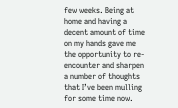few weeks. Being at home and having a decent amount of time on my hands gave me the opportunity to re-encounter and sharpen a number of thoughts that I’ve been mulling for some time now.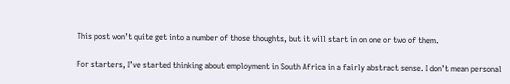This post won’t quite get into a number of those thoughts, but it will start in on one or two of them.

For starters, I’ve started thinking about employment in South Africa in a fairly abstract sense. I don’t mean personal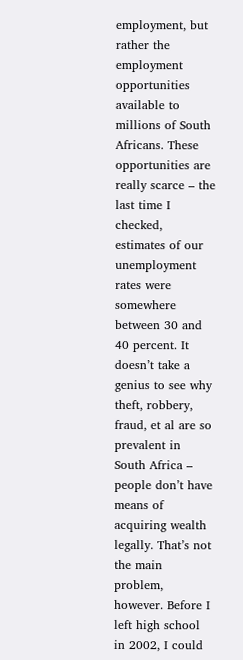employment, but rather the employment opportunities available to millions of South Africans. These opportunities are really scarce – the last time I checked, estimates of our unemployment rates were somewhere between 30 and 40 percent. It doesn’t take a genius to see why theft, robbery, fraud, et al are so prevalent in South Africa – people don’t have means of acquiring wealth legally. That’s not the main problem, however. Before I left high school in 2002, I could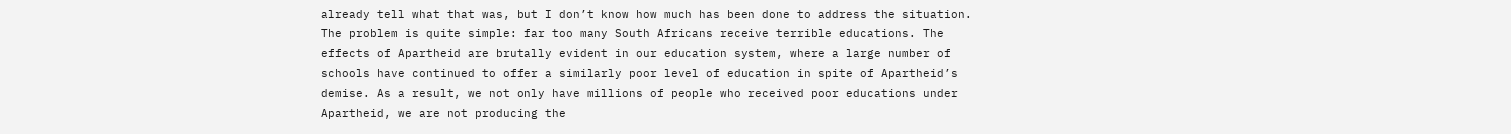already tell what that was, but I don’t know how much has been done to address the situation. The problem is quite simple: far too many South Africans receive terrible educations. The effects of Apartheid are brutally evident in our education system, where a large number of schools have continued to offer a similarly poor level of education in spite of Apartheid’s demise. As a result, we not only have millions of people who received poor educations under Apartheid, we are not producing the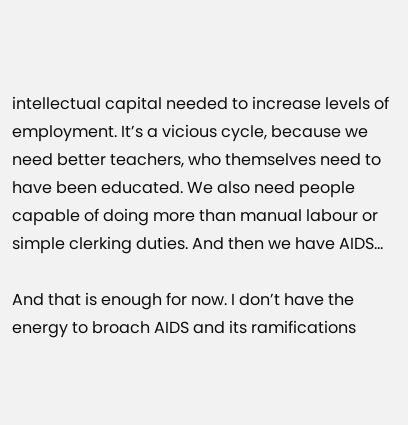intellectual capital needed to increase levels of employment. It’s a vicious cycle, because we need better teachers, who themselves need to have been educated. We also need people capable of doing more than manual labour or simple clerking duties. And then we have AIDS…

And that is enough for now. I don’t have the energy to broach AIDS and its ramifications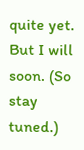quite yet. But I will soon. (So stay tuned.)